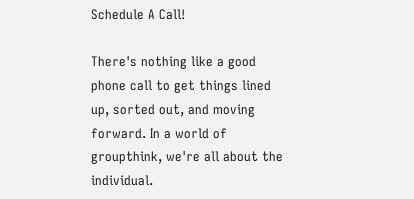Schedule A Call!

There's nothing like a good phone call to get things lined up, sorted out, and moving forward. In a world of groupthink, we're all about the individual.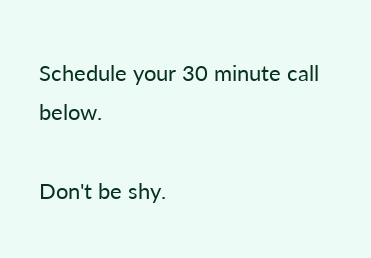Schedule your 30 minute call below.

Don't be shy.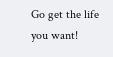Go get the life you want!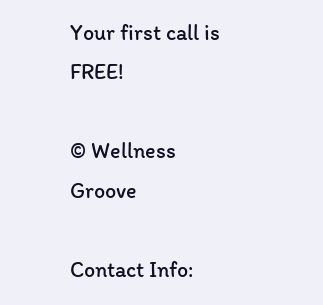Your first call is FREE!

© Wellness Groove

Contact Info: